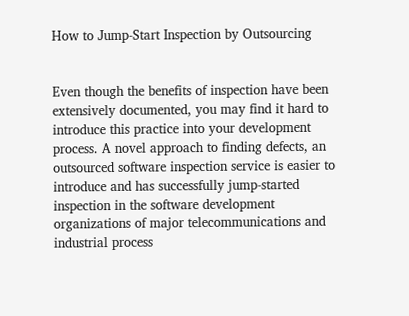How to Jump-Start Inspection by Outsourcing


Even though the benefits of inspection have been extensively documented, you may find it hard to introduce this practice into your development process. A novel approach to finding defects, an outsourced software inspection service is easier to introduce and has successfully jump-started inspection in the software development organizations of major telecommunications and industrial process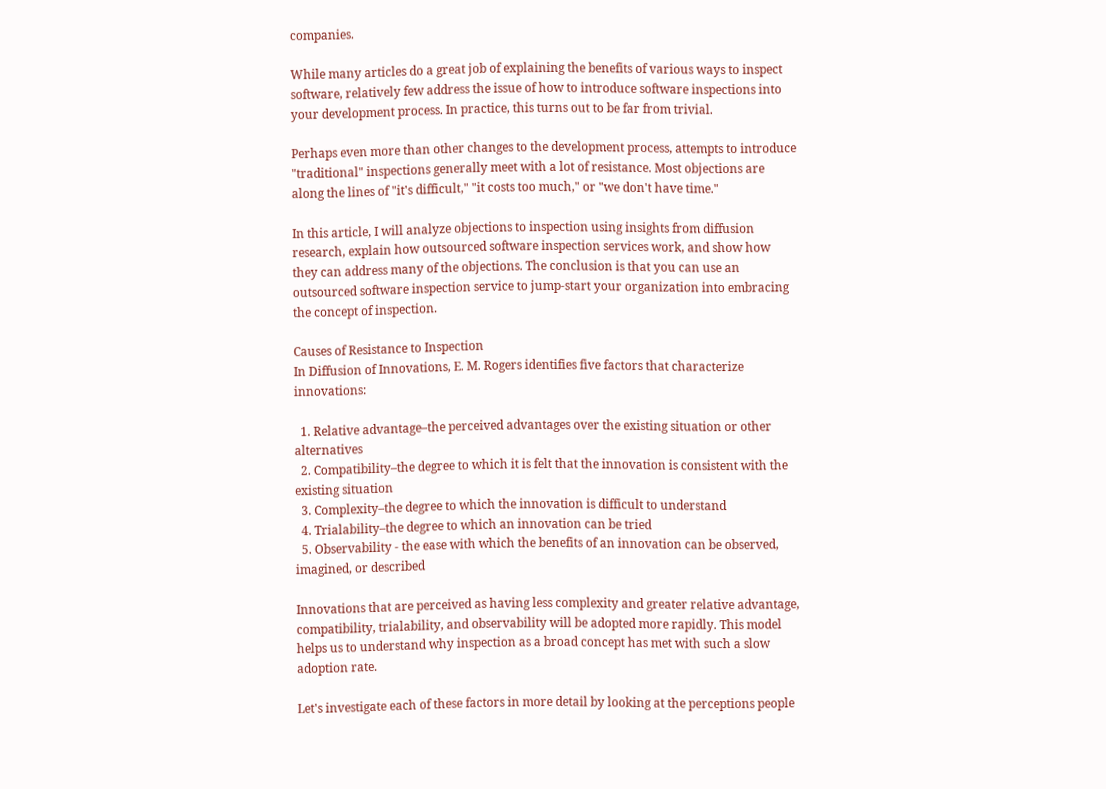companies.

While many articles do a great job of explaining the benefits of various ways to inspect software, relatively few address the issue of how to introduce software inspections into your development process. In practice, this turns out to be far from trivial.

Perhaps even more than other changes to the development process, attempts to introduce "traditional" inspections generally meet with a lot of resistance. Most objections are along the lines of "it's difficult," "it costs too much," or "we don't have time."

In this article, I will analyze objections to inspection using insights from diffusion research, explain how outsourced software inspection services work, and show how they can address many of the objections. The conclusion is that you can use an outsourced software inspection service to jump-start your organization into embracing the concept of inspection.

Causes of Resistance to Inspection
In Diffusion of Innovations, E. M. Rogers identifies five factors that characterize innovations:

  1. Relative advantage–the perceived advantages over the existing situation or other alternatives
  2. Compatibility–the degree to which it is felt that the innovation is consistent with the existing situation
  3. Complexity–the degree to which the innovation is difficult to understand
  4. Trialability–the degree to which an innovation can be tried
  5. Observability - the ease with which the benefits of an innovation can be observed, imagined, or described

Innovations that are perceived as having less complexity and greater relative advantage, compatibility, trialability, and observability will be adopted more rapidly. This model helps us to understand why inspection as a broad concept has met with such a slow adoption rate.

Let's investigate each of these factors in more detail by looking at the perceptions people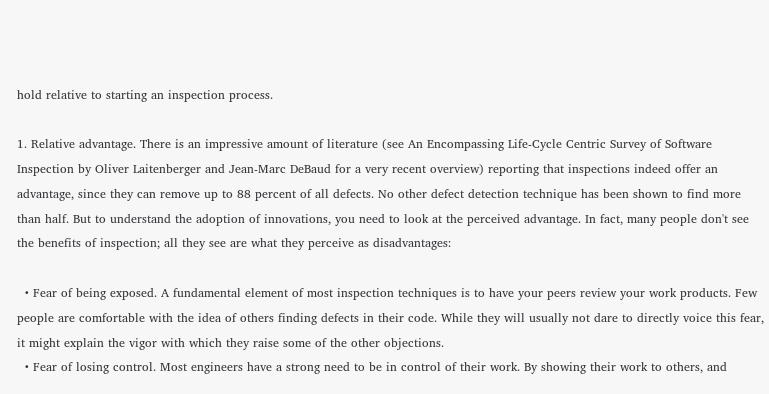hold relative to starting an inspection process.

1. Relative advantage. There is an impressive amount of literature (see An Encompassing Life-Cycle Centric Survey of Software Inspection by Oliver Laitenberger and Jean-Marc DeBaud for a very recent overview) reporting that inspections indeed offer an advantage, since they can remove up to 88 percent of all defects. No other defect detection technique has been shown to find more than half. But to understand the adoption of innovations, you need to look at the perceived advantage. In fact, many people don't see the benefits of inspection; all they see are what they perceive as disadvantages:

  • Fear of being exposed. A fundamental element of most inspection techniques is to have your peers review your work products. Few people are comfortable with the idea of others finding defects in their code. While they will usually not dare to directly voice this fear, it might explain the vigor with which they raise some of the other objections.
  • Fear of losing control. Most engineers have a strong need to be in control of their work. By showing their work to others, and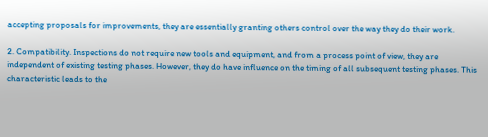accepting proposals for improvements, they are essentially granting others control over the way they do their work.

2. Compatibility. Inspections do not require new tools and equipment, and from a process point of view, they are independent of existing testing phases. However, they do have influence on the timing of all subsequent testing phases. This characteristic leads to the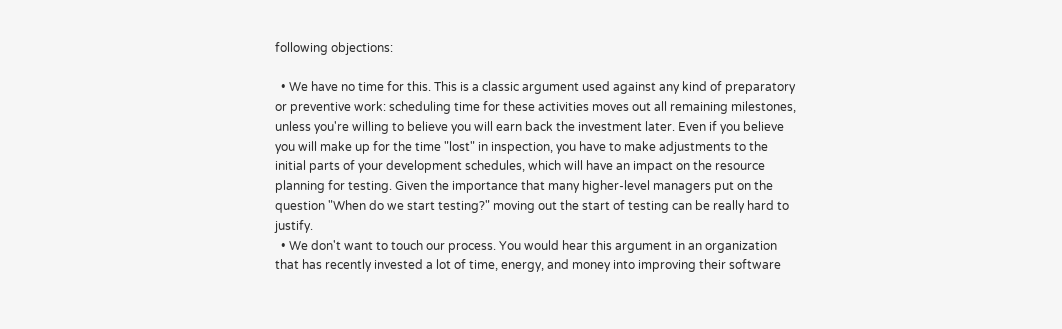following objections:

  • We have no time for this. This is a classic argument used against any kind of preparatory or preventive work: scheduling time for these activities moves out all remaining milestones, unless you're willing to believe you will earn back the investment later. Even if you believe you will make up for the time "lost" in inspection, you have to make adjustments to the initial parts of your development schedules, which will have an impact on the resource planning for testing. Given the importance that many higher-level managers put on the question "When do we start testing?" moving out the start of testing can be really hard to justify.
  • We don't want to touch our process. You would hear this argument in an organization that has recently invested a lot of time, energy, and money into improving their software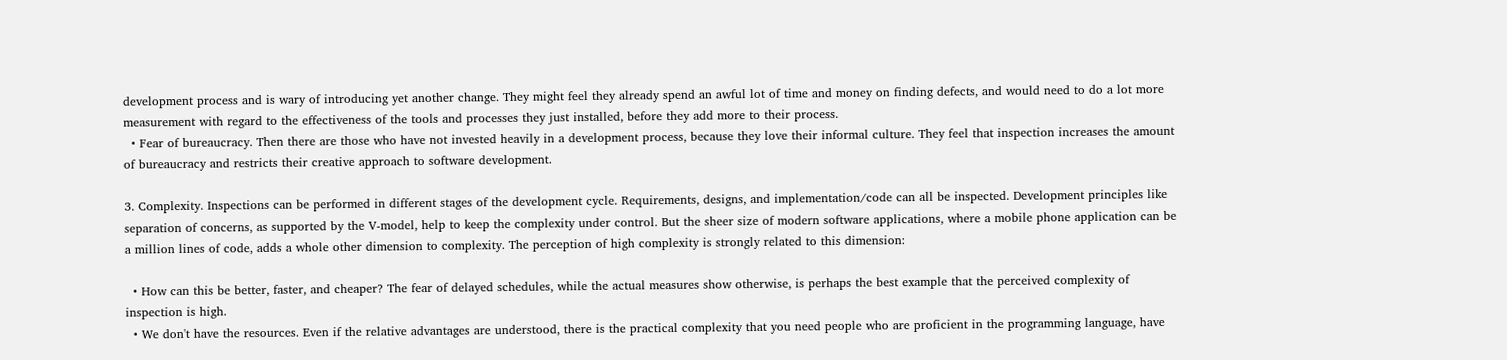development process and is wary of introducing yet another change. They might feel they already spend an awful lot of time and money on finding defects, and would need to do a lot more measurement with regard to the effectiveness of the tools and processes they just installed, before they add more to their process.
  • Fear of bureaucracy. Then there are those who have not invested heavily in a development process, because they love their informal culture. They feel that inspection increases the amount of bureaucracy and restricts their creative approach to software development.

3. Complexity. Inspections can be performed in different stages of the development cycle. Requirements, designs, and implementation/code can all be inspected. Development principles like separation of concerns, as supported by the V-model, help to keep the complexity under control. But the sheer size of modern software applications, where a mobile phone application can be a million lines of code, adds a whole other dimension to complexity. The perception of high complexity is strongly related to this dimension:

  • How can this be better, faster, and cheaper? The fear of delayed schedules, while the actual measures show otherwise, is perhaps the best example that the perceived complexity of inspection is high.
  • We don't have the resources. Even if the relative advantages are understood, there is the practical complexity that you need people who are proficient in the programming language, have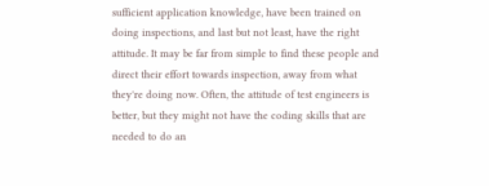sufficient application knowledge, have been trained on doing inspections, and last but not least, have the right attitude. It may be far from simple to find these people and direct their effort towards inspection, away from what they're doing now. Often, the attitude of test engineers is better, but they might not have the coding skills that are needed to do an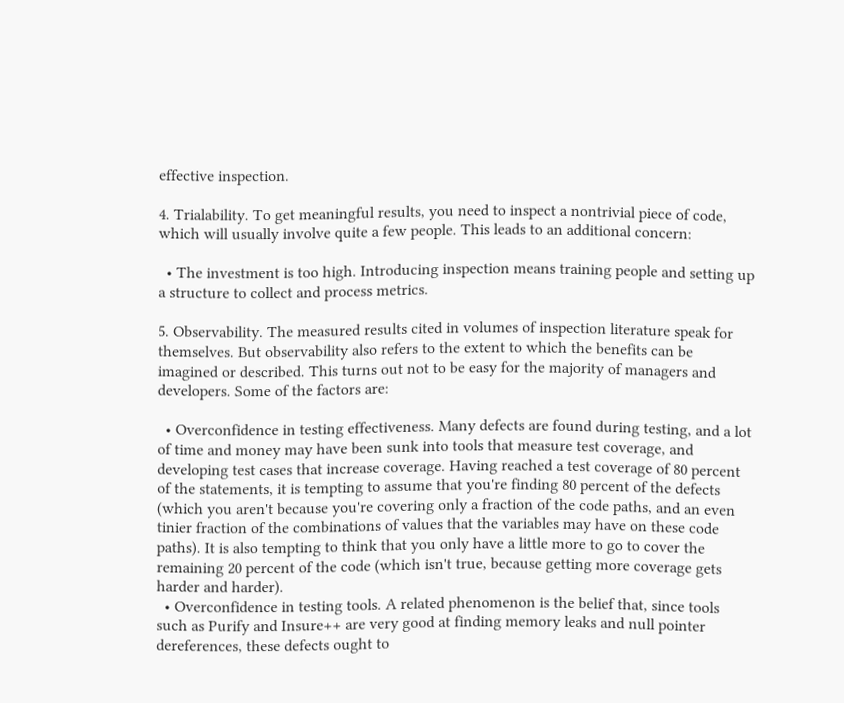effective inspection.

4. Trialability. To get meaningful results, you need to inspect a nontrivial piece of code, which will usually involve quite a few people. This leads to an additional concern:

  • The investment is too high. Introducing inspection means training people and setting up a structure to collect and process metrics.

5. Observability. The measured results cited in volumes of inspection literature speak for themselves. But observability also refers to the extent to which the benefits can be imagined or described. This turns out not to be easy for the majority of managers and developers. Some of the factors are:

  • Overconfidence in testing effectiveness. Many defects are found during testing, and a lot of time and money may have been sunk into tools that measure test coverage, and developing test cases that increase coverage. Having reached a test coverage of 80 percent of the statements, it is tempting to assume that you're finding 80 percent of the defects (which you aren't because you're covering only a fraction of the code paths, and an even tinier fraction of the combinations of values that the variables may have on these code paths). It is also tempting to think that you only have a little more to go to cover the remaining 20 percent of the code (which isn't true, because getting more coverage gets harder and harder).
  • Overconfidence in testing tools. A related phenomenon is the belief that, since tools such as Purify and Insure++ are very good at finding memory leaks and null pointer dereferences, these defects ought to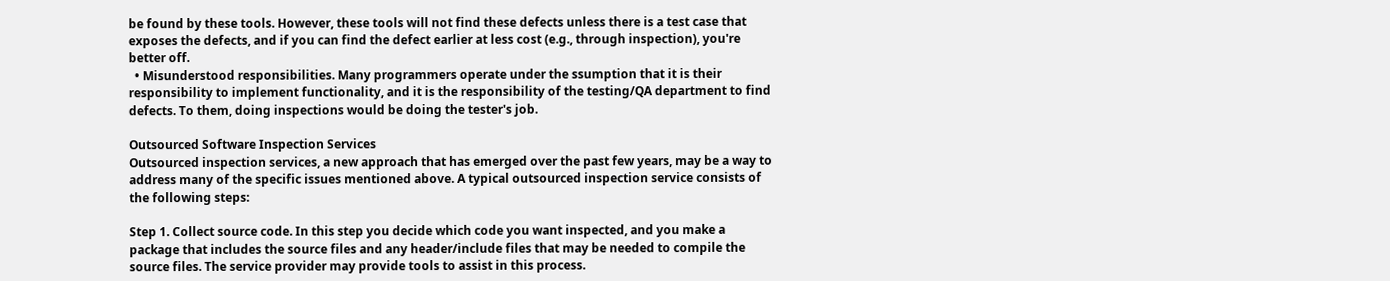be found by these tools. However, these tools will not find these defects unless there is a test case that exposes the defects, and if you can find the defect earlier at less cost (e.g., through inspection), you're better off.
  • Misunderstood responsibilities. Many programmers operate under the ssumption that it is their responsibility to implement functionality, and it is the responsibility of the testing/QA department to find defects. To them, doing inspections would be doing the tester's job.

Outsourced Software Inspection Services
Outsourced inspection services, a new approach that has emerged over the past few years, may be a way to address many of the specific issues mentioned above. A typical outsourced inspection service consists of the following steps:

Step 1. Collect source code. In this step you decide which code you want inspected, and you make a package that includes the source files and any header/include files that may be needed to compile the source files. The service provider may provide tools to assist in this process.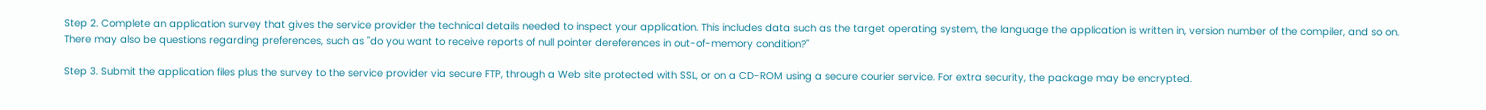Step 2. Complete an application survey that gives the service provider the technical details needed to inspect your application. This includes data such as the target operating system, the language the application is written in, version number of the compiler, and so on. There may also be questions regarding preferences, such as "do you want to receive reports of null pointer dereferences in out-of-memory condition?"

Step 3. Submit the application files plus the survey to the service provider via secure FTP, through a Web site protected with SSL, or on a CD-ROM using a secure courier service. For extra security, the package may be encrypted.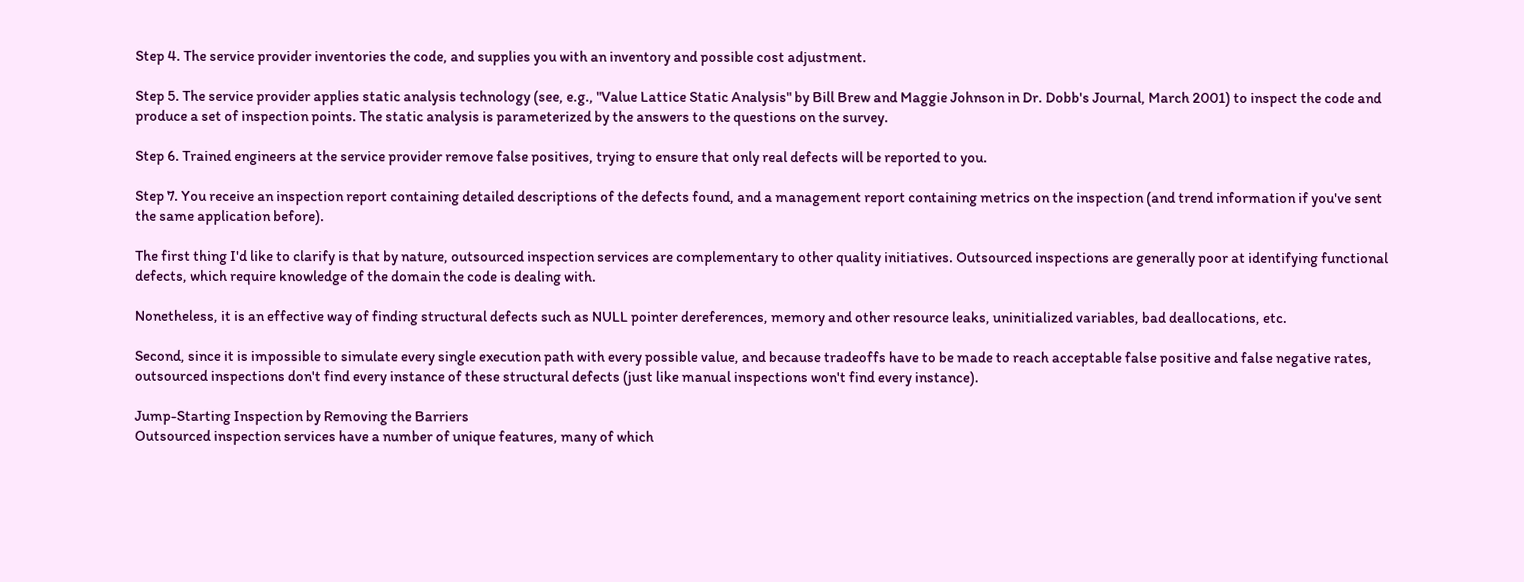Step 4. The service provider inventories the code, and supplies you with an inventory and possible cost adjustment.

Step 5. The service provider applies static analysis technology (see, e.g., "Value Lattice Static Analysis" by Bill Brew and Maggie Johnson in Dr. Dobb's Journal, March 2001) to inspect the code and produce a set of inspection points. The static analysis is parameterized by the answers to the questions on the survey.

Step 6. Trained engineers at the service provider remove false positives, trying to ensure that only real defects will be reported to you.

Step 7. You receive an inspection report containing detailed descriptions of the defects found, and a management report containing metrics on the inspection (and trend information if you've sent the same application before).

The first thing I'd like to clarify is that by nature, outsourced inspection services are complementary to other quality initiatives. Outsourced inspections are generally poor at identifying functional defects, which require knowledge of the domain the code is dealing with.

Nonetheless, it is an effective way of finding structural defects such as NULL pointer dereferences, memory and other resource leaks, uninitialized variables, bad deallocations, etc.

Second, since it is impossible to simulate every single execution path with every possible value, and because tradeoffs have to be made to reach acceptable false positive and false negative rates, outsourced inspections don't find every instance of these structural defects (just like manual inspections won't find every instance).

Jump-Starting Inspection by Removing the Barriers
Outsourced inspection services have a number of unique features, many of which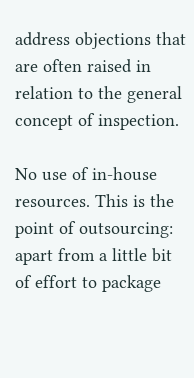address objections that are often raised in relation to the general concept of inspection.

No use of in-house resources. This is the point of outsourcing: apart from a little bit of effort to package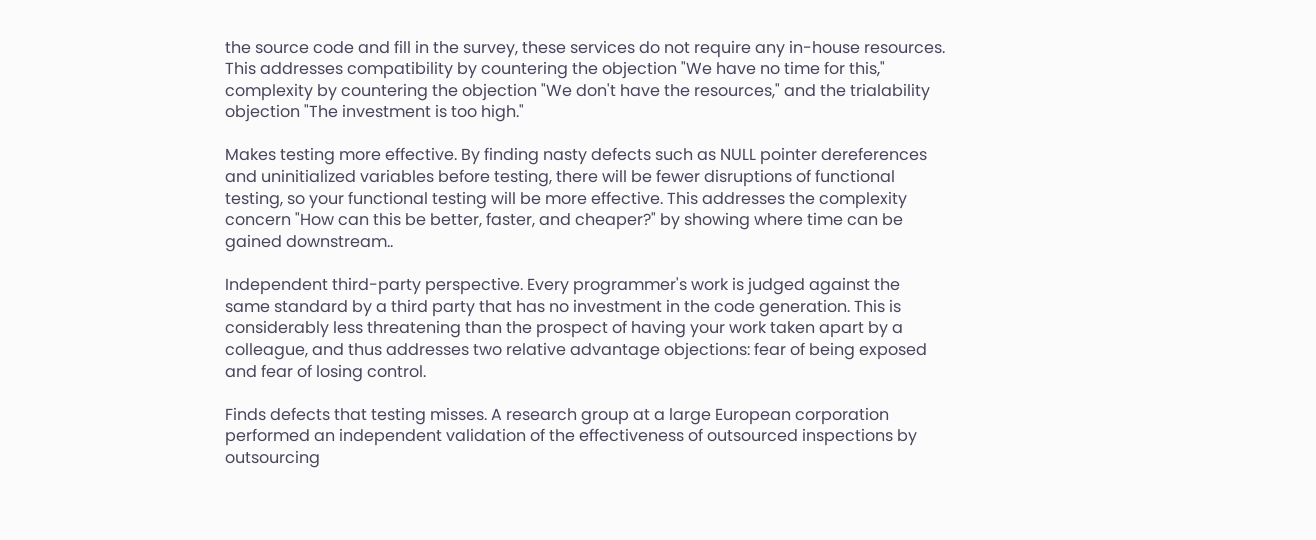the source code and fill in the survey, these services do not require any in-house resources. This addresses compatibility by countering the objection "We have no time for this," complexity by countering the objection "We don't have the resources," and the trialability objection "The investment is too high."

Makes testing more effective. By finding nasty defects such as NULL pointer dereferences and uninitialized variables before testing, there will be fewer disruptions of functional testing, so your functional testing will be more effective. This addresses the complexity concern "How can this be better, faster, and cheaper?" by showing where time can be gained downstream..

Independent third-party perspective. Every programmer's work is judged against the same standard by a third party that has no investment in the code generation. This is considerably less threatening than the prospect of having your work taken apart by a colleague, and thus addresses two relative advantage objections: fear of being exposed and fear of losing control.

Finds defects that testing misses. A research group at a large European corporation performed an independent validation of the effectiveness of outsourced inspections by outsourcing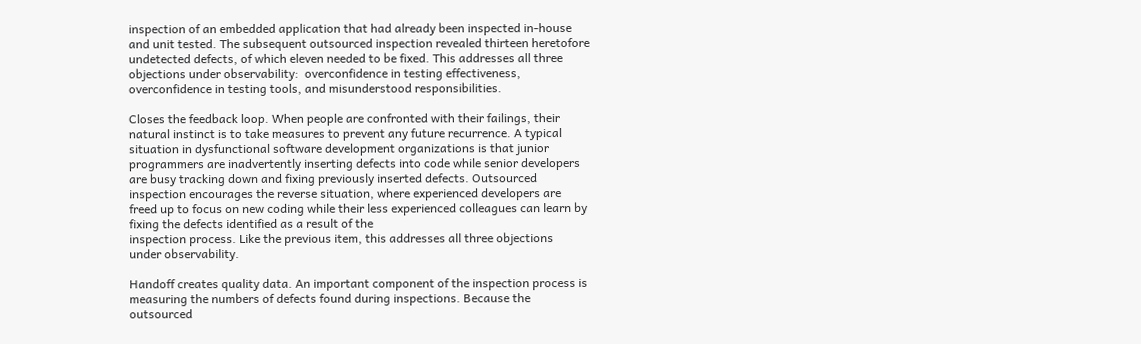inspection of an embedded application that had already been inspected in-house and unit tested. The subsequent outsourced inspection revealed thirteen heretofore undetected defects, of which eleven needed to be fixed. This addresses all three objections under observability:  overconfidence in testing effectiveness, overconfidence in testing tools, and misunderstood responsibilities.

Closes the feedback loop. When people are confronted with their failings, their natural instinct is to take measures to prevent any future recurrence. A typical situation in dysfunctional software development organizations is that junior programmers are inadvertently inserting defects into code while senior developers are busy tracking down and fixing previously inserted defects. Outsourced inspection encourages the reverse situation, where experienced developers are freed up to focus on new coding while their less experienced colleagues can learn by fixing the defects identified as a result of the
inspection process. Like the previous item, this addresses all three objections
under observability.

Handoff creates quality data. An important component of the inspection process is measuring the numbers of defects found during inspections. Because the outsourced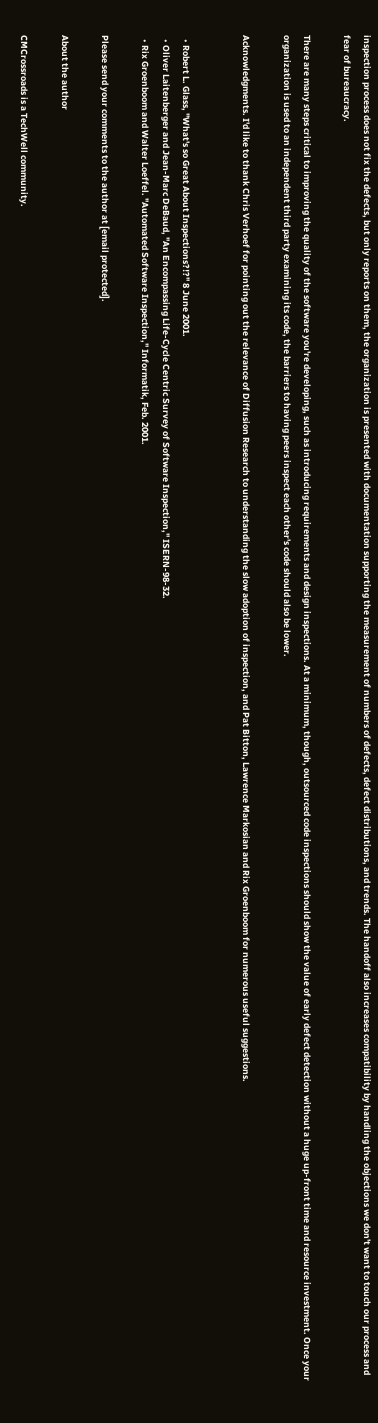inspection process does not fix the defects, but only reports on them, the organization is presented with documentation supporting the measurement of numbers of defects, defect distributions, and trends. The handoff also increases compatibility by handling the objections we don't want to touch our process and fear of bureaucracy.

There are many steps critical to improving the quality of the software you're developing, such as introducing requirements and design inspections. At a minimum, though, outsourced code inspections should show the value of early defect detection without a huge up-front time and resource investment. Once your organization is used to an independent third party examining its code, the barriers to having peers inspect each other's code should also be lower.

Acknowledgments. I'd like to thank Chris Verhoef for pointing out the relevance of Diffusion Research to understanding the slow adoption of inspection, and Pat Bitton, Lawrence Markosian and Rix Groenboom for numerous useful suggestions.


  • Robert L. Glass, "What's so Great About Inspections?!?" 8 June 2001.
  • Oliver Laitenberger and Jean-Marc DeBaud, "An Encompassing Life-Cycle Centric Survey of Software Inspection," ISERN-98-32.
  • Rix Groenboom and Walter Loeffel. "Automated Software Inspection," Informatik, Feb. 2001.

Please send your comments to the author at [email protected].

About the author

CMCrossroads is a TechWell community.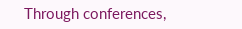Through conferences,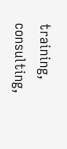training, consulting,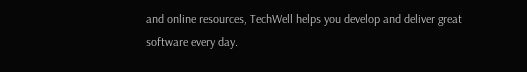and online resources, TechWell helps you develop and deliver great software every day.